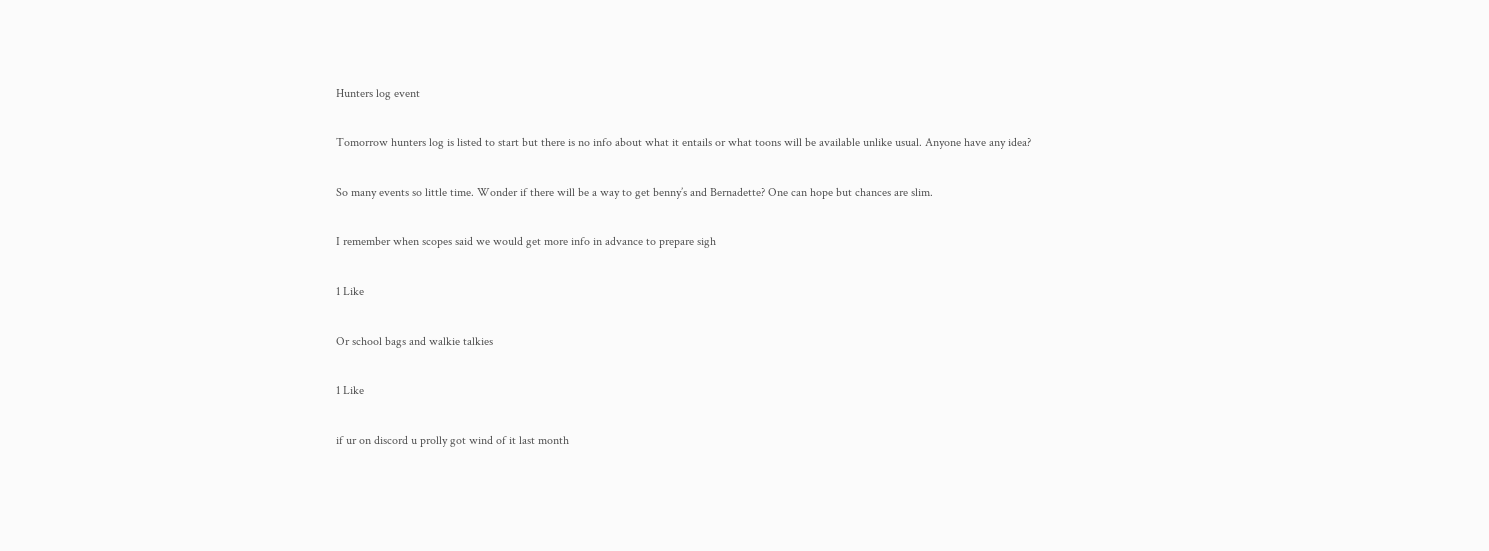Hunters log event

Tomorrow hunters log is listed to start but there is no info about what it entails or what toons will be available unlike usual. Anyone have any idea?

So many events so little time. Wonder if there will be a way to get benny’s and Bernadette? One can hope but chances are slim.

I remember when scopes said we would get more info in advance to prepare sigh

1 Like

Or school bags and walkie talkies

1 Like

if ur on discord u prolly got wind of it last month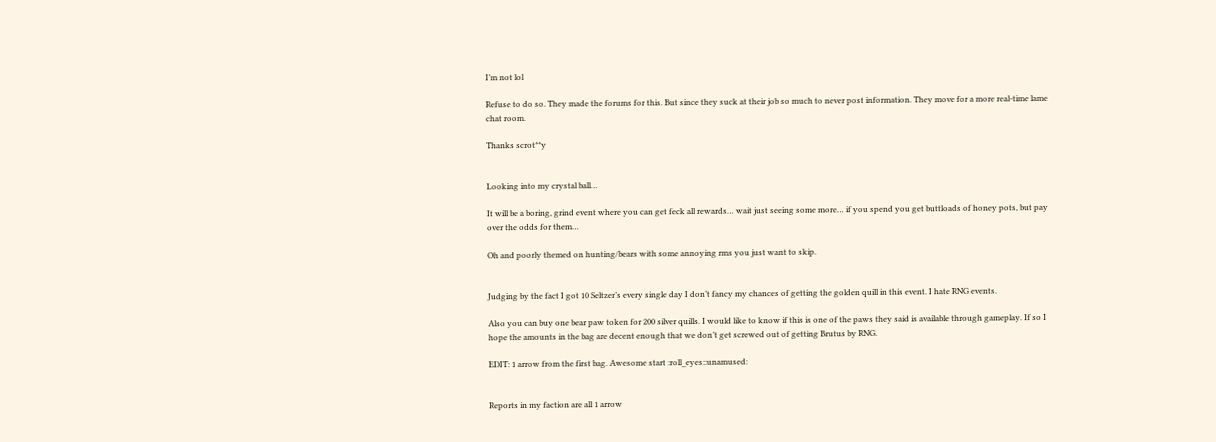I’m not lol

Refuse to do so. They made the forums for this. But since they suck at their job so much to never post information. They move for a more real-time lame chat room.

Thanks scrot**y


Looking into my crystal ball…

It will be a boring, grind event where you can get feck all rewards… wait just seeing some more… if you spend you get buttloads of honey pots, but pay over the odds for them…

Oh and poorly themed on hunting/bears with some annoying rms you just want to skip.


Judging by the fact I got 10 Seltzer’s every single day I don’t fancy my chances of getting the golden quill in this event. I hate RNG events.

Also you can buy one bear paw token for 200 silver quills. I would like to know if this is one of the paws they said is available through gameplay. If so I hope the amounts in the bag are decent enough that we don’t get screwed out of getting Brutus by RNG.

EDIT: 1 arrow from the first bag. Awesome start :roll_eyes::unamused:


Reports in my faction are all 1 arrow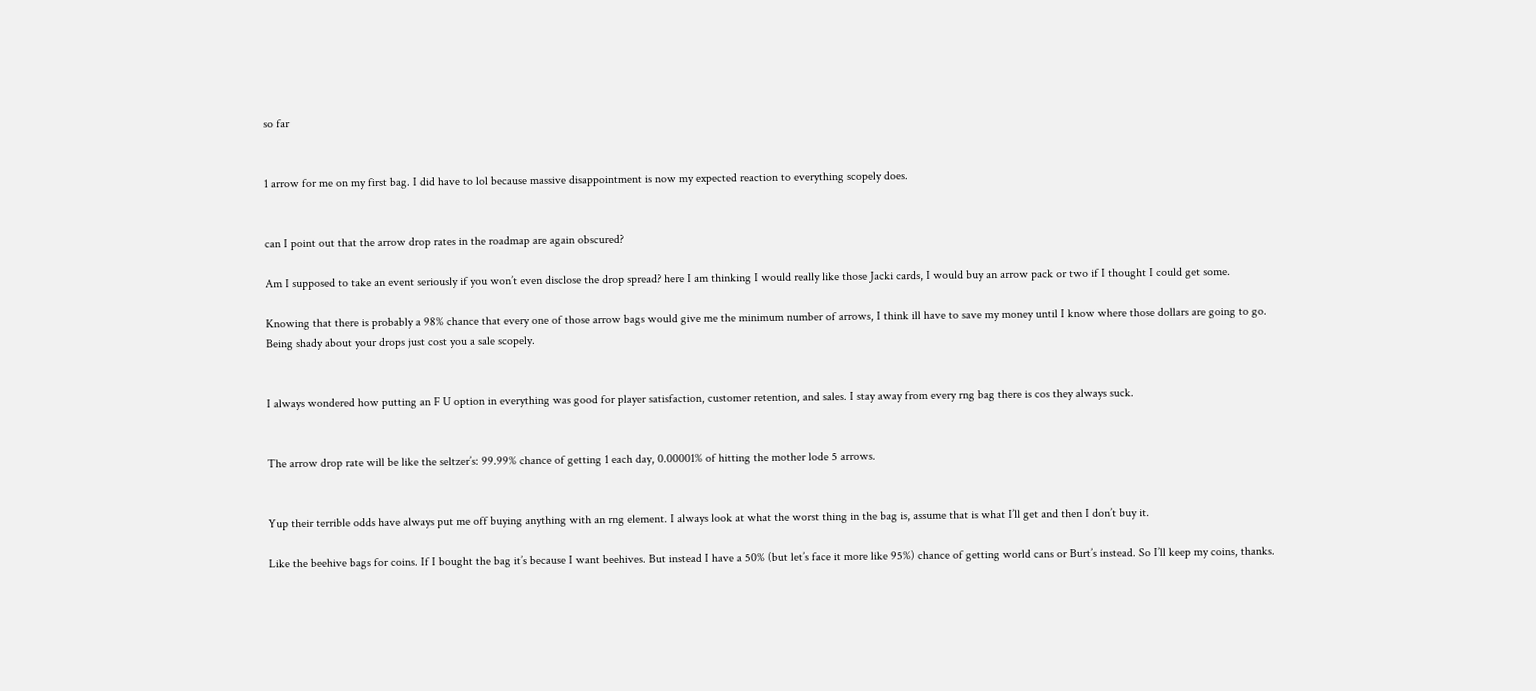so far


1 arrow for me on my first bag. I did have to lol because massive disappointment is now my expected reaction to everything scopely does.


can I point out that the arrow drop rates in the roadmap are again obscured?

Am I supposed to take an event seriously if you won’t even disclose the drop spread? here I am thinking I would really like those Jacki cards, I would buy an arrow pack or two if I thought I could get some.

Knowing that there is probably a 98% chance that every one of those arrow bags would give me the minimum number of arrows, I think ill have to save my money until I know where those dollars are going to go. Being shady about your drops just cost you a sale scopely.


I always wondered how putting an F U option in everything was good for player satisfaction, customer retention, and sales. I stay away from every rng bag there is cos they always suck.


The arrow drop rate will be like the seltzer’s: 99.99% chance of getting 1 each day, 0.00001% of hitting the mother lode 5 arrows.


Yup their terrible odds have always put me off buying anything with an rng element. I always look at what the worst thing in the bag is, assume that is what I’ll get and then I don’t buy it.

Like the beehive bags for coins. If I bought the bag it’s because I want beehives. But instead I have a 50% (but let’s face it more like 95%) chance of getting world cans or Burt’s instead. So I’ll keep my coins, thanks.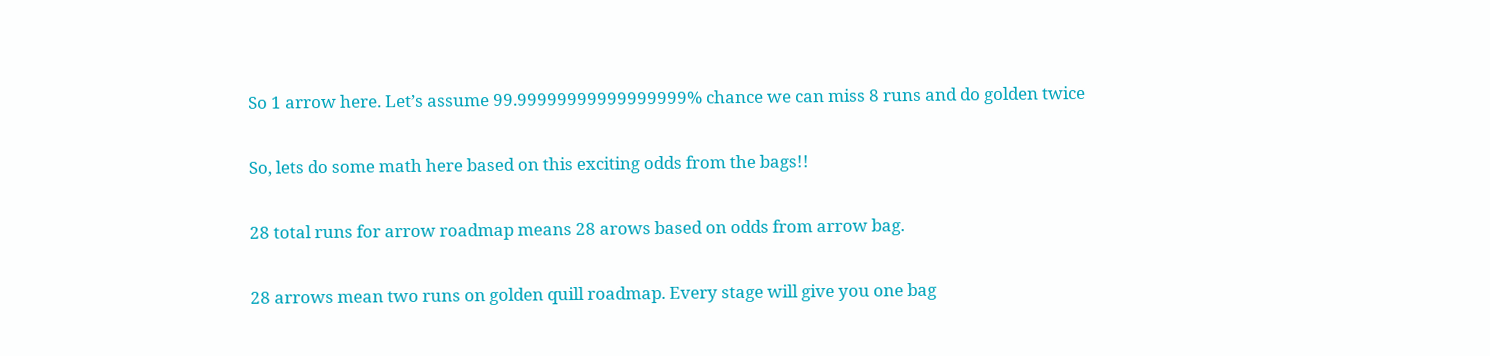So 1 arrow here. Let’s assume 99.99999999999999999% chance we can miss 8 runs and do golden twice

So, lets do some math here based on this exciting odds from the bags!!

28 total runs for arrow roadmap means 28 arows based on odds from arrow bag.

28 arrows mean two runs on golden quill roadmap. Every stage will give you one bag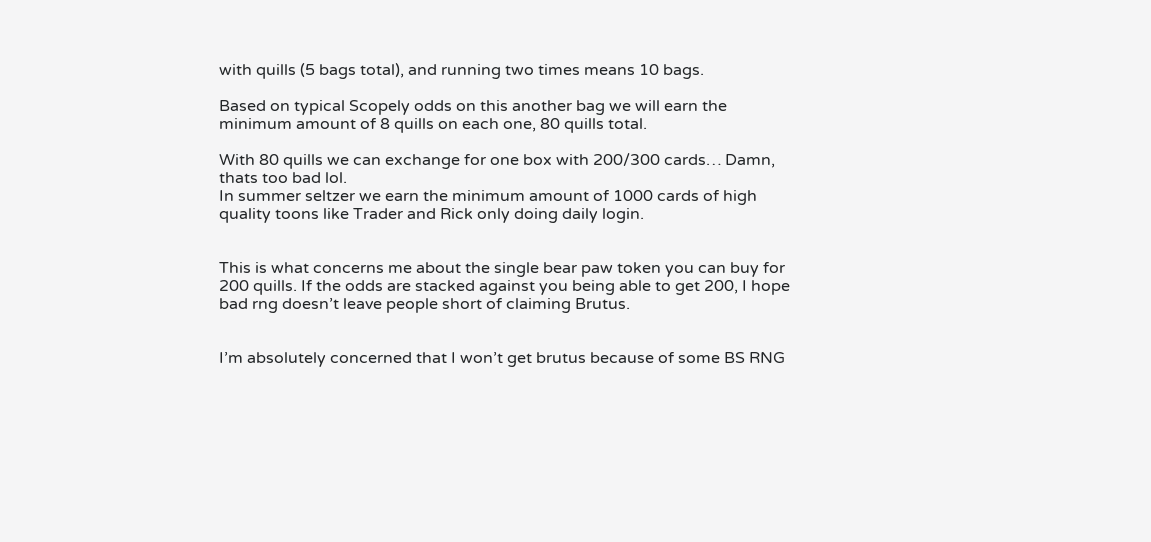with quills (5 bags total), and running two times means 10 bags.

Based on typical Scopely odds on this another bag we will earn the minimum amount of 8 quills on each one, 80 quills total.

With 80 quills we can exchange for one box with 200/300 cards… Damn, thats too bad lol.
In summer seltzer we earn the minimum amount of 1000 cards of high quality toons like Trader and Rick only doing daily login.


This is what concerns me about the single bear paw token you can buy for 200 quills. If the odds are stacked against you being able to get 200, I hope bad rng doesn’t leave people short of claiming Brutus.


I’m absolutely concerned that I won’t get brutus because of some BS RNG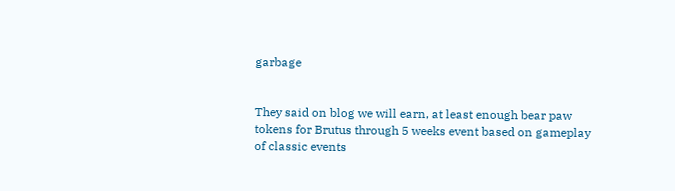garbage


They said on blog we will earn, at least enough bear paw tokens for Brutus through 5 weeks event based on gameplay of classic events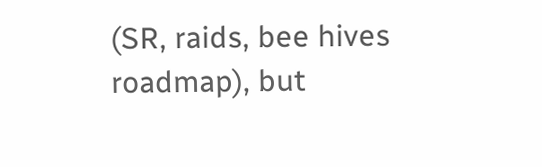(SR, raids, bee hives roadmap), but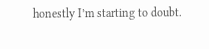honestly I’m starting to doubt.